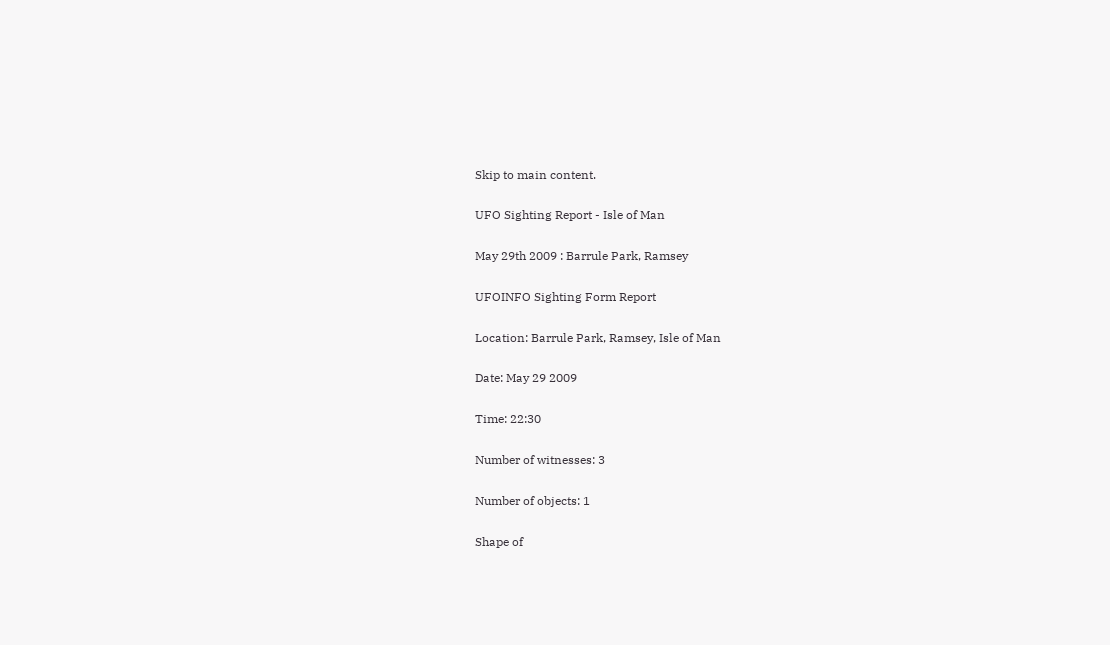Skip to main content.

UFO Sighting Report - Isle of Man

May 29th 2009 : Barrule Park, Ramsey

UFOINFO Sighting Form Report

Location: Barrule Park, Ramsey, Isle of Man

Date: May 29 2009

Time: 22:30

Number of witnesses: 3

Number of objects: 1

Shape of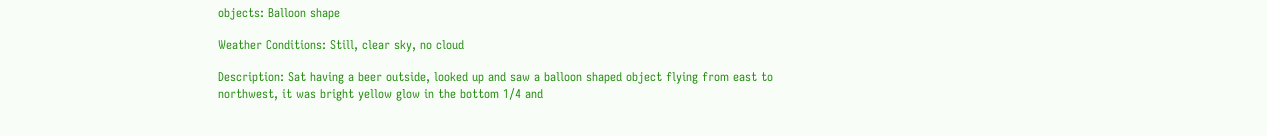objects: Balloon shape

Weather Conditions: Still, clear sky, no cloud

Description: Sat having a beer outside, looked up and saw a balloon shaped object flying from east to northwest, it was bright yellow glow in the bottom 1/4 and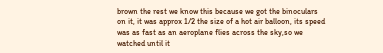brown the rest we know this because we got the binoculars on it, it was approx 1/2 the size of a hot air balloon, its speed was as fast as an aeroplane flies across the sky,so we watched until it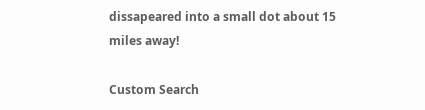dissapeared into a small dot about 15 miles away!

Custom Search